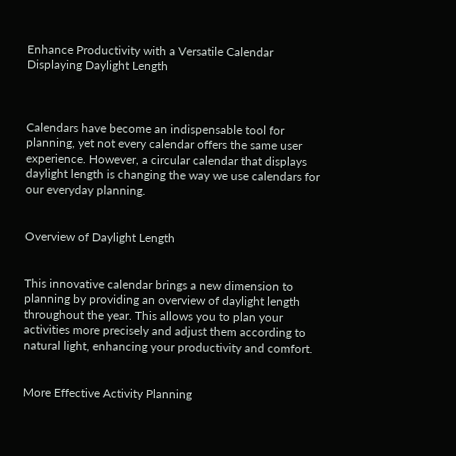Enhance Productivity with a Versatile Calendar Displaying Daylight Length



Calendars have become an indispensable tool for planning, yet not every calendar offers the same user experience. However, a circular calendar that displays daylight length is changing the way we use calendars for our everyday planning.


Overview of Daylight Length


This innovative calendar brings a new dimension to planning by providing an overview of daylight length throughout the year. This allows you to plan your activities more precisely and adjust them according to natural light, enhancing your productivity and comfort.


More Effective Activity Planning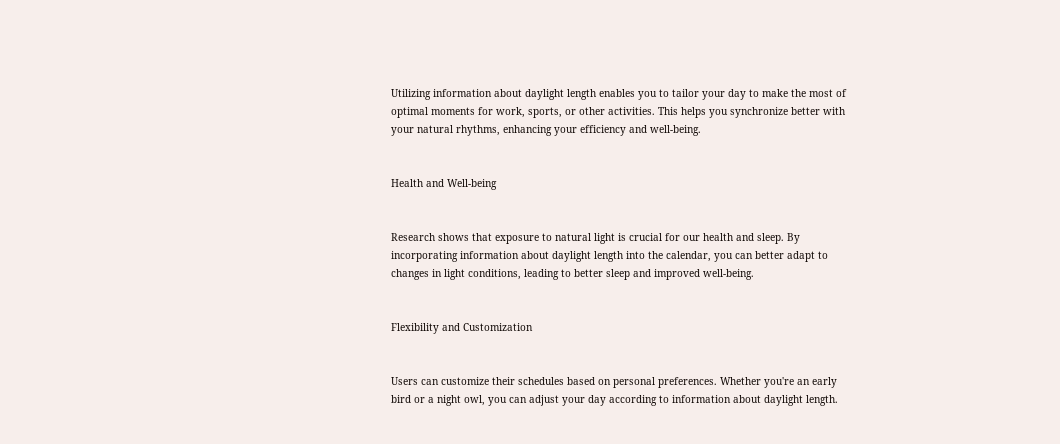Utilizing information about daylight length enables you to tailor your day to make the most of optimal moments for work, sports, or other activities. This helps you synchronize better with your natural rhythms, enhancing your efficiency and well-being.


Health and Well-being


Research shows that exposure to natural light is crucial for our health and sleep. By incorporating information about daylight length into the calendar, you can better adapt to changes in light conditions, leading to better sleep and improved well-being.


Flexibility and Customization


Users can customize their schedules based on personal preferences. Whether you're an early bird or a night owl, you can adjust your day according to information about daylight length.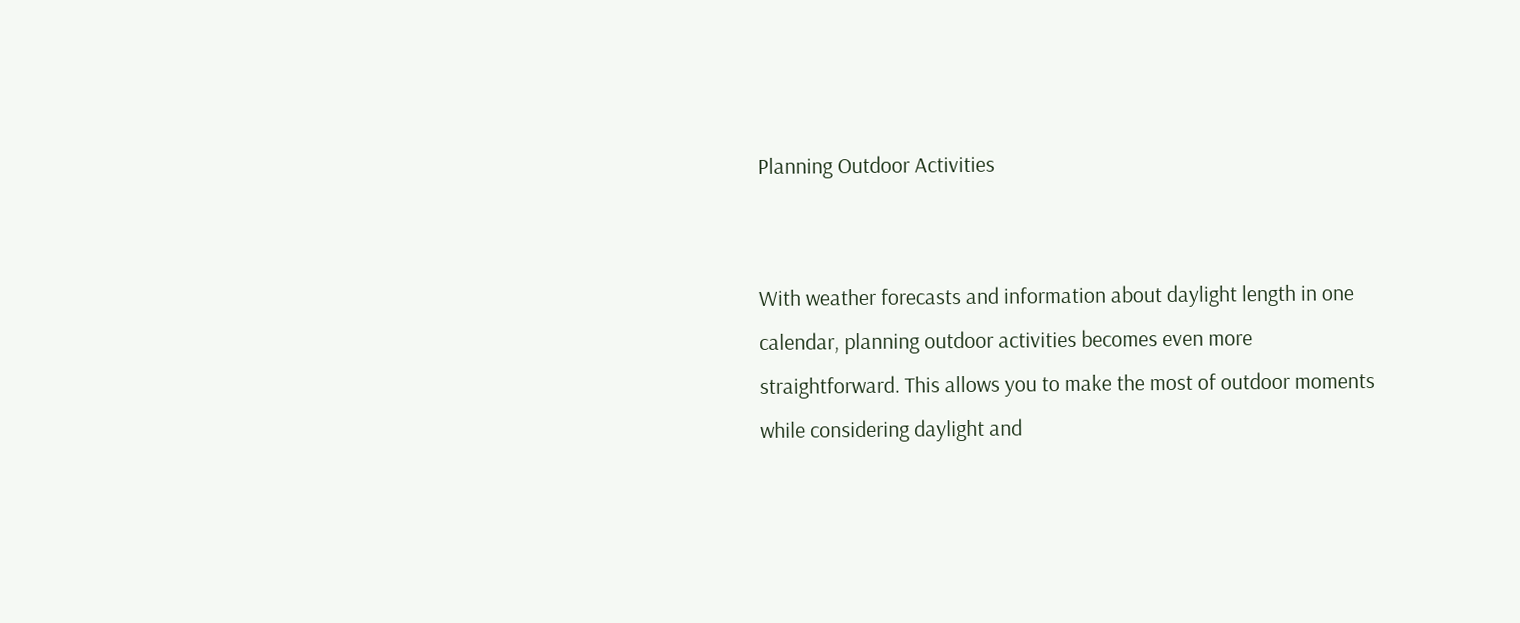Planning Outdoor Activities


With weather forecasts and information about daylight length in one calendar, planning outdoor activities becomes even more straightforward. This allows you to make the most of outdoor moments while considering daylight and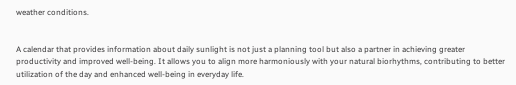weather conditions.


A calendar that provides information about daily sunlight is not just a planning tool but also a partner in achieving greater productivity and improved well-being. It allows you to align more harmoniously with your natural biorhythms, contributing to better utilization of the day and enhanced well-being in everyday life.